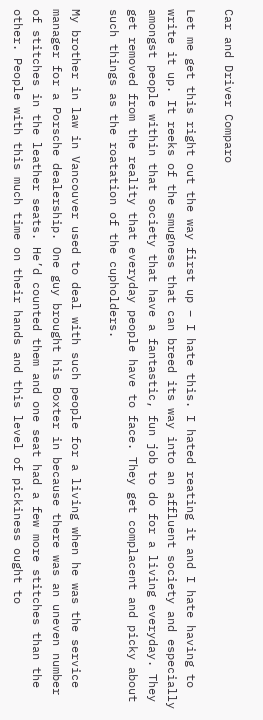Car and Driver Comparo

Let me get this right out the way first up – I hate this. I hated reating it and I hate having to write it up. It reeks of the smugness that can breed its way into an affluent society and especially amongst people within that society that have a fantastic, fun job to do for a living everyday. They get removed from the reality that everyday people have to face. They get complacent and picky about such things as the roatation of the cupholders.

My brother in law in Vancouver used to deal with such people for a living when he was the service manager for a Porsche dealership. One guy brought his Boxter in because there was an uneven number of stitches in the leather seats. He’d counted them and one seat had a few more stitches than the other. People with this much time on their hands and this level of pickiness ought to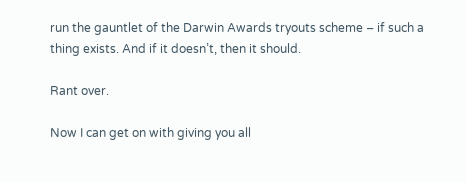run the gauntlet of the Darwin Awards tryouts scheme – if such a thing exists. And if it doesn’t, then it should.

Rant over.

Now I can get on with giving you all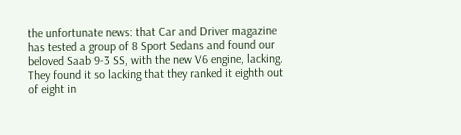the unfortunate news: that Car and Driver magazine has tested a group of 8 Sport Sedans and found our beloved Saab 9-3 SS, with the new V6 engine, lacking. They found it so lacking that they ranked it eighth out of eight in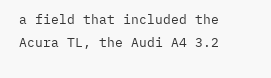a field that included the Acura TL, the Audi A4 3.2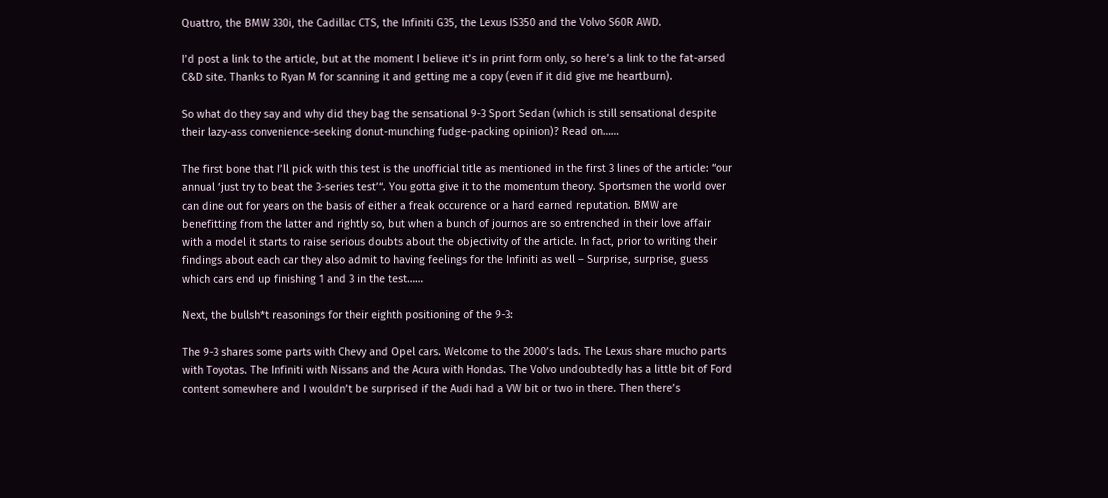Quattro, the BMW 330i, the Cadillac CTS, the Infiniti G35, the Lexus IS350 and the Volvo S60R AWD.

I’d post a link to the article, but at the moment I believe it’s in print form only, so here’s a link to the fat-arsed C&D site. Thanks to Ryan M for scanning it and getting me a copy (even if it did give me heartburn).

So what do they say and why did they bag the sensational 9-3 Sport Sedan (which is still sensational despite their lazy-ass convenience-seeking donut-munching fudge-packing opinion)? Read on……

The first bone that I’ll pick with this test is the unofficial title as mentioned in the first 3 lines of the article: “our annual ‘just try to beat the 3-series test’“. You gotta give it to the momentum theory. Sportsmen the world over can dine out for years on the basis of either a freak occurence or a hard earned reputation. BMW are benefitting from the latter and rightly so, but when a bunch of journos are so entrenched in their love affair with a model it starts to raise serious doubts about the objectivity of the article. In fact, prior to writing their findings about each car they also admit to having feelings for the Infiniti as well – Surprise, surprise, guess which cars end up finishing 1 and 3 in the test……

Next, the bullsh*t reasonings for their eighth positioning of the 9-3:

The 9-3 shares some parts with Chevy and Opel cars. Welcome to the 2000’s lads. The Lexus share mucho parts with Toyotas. The Infiniti with Nissans and the Acura with Hondas. The Volvo undoubtedly has a little bit of Ford content somewhere and I wouldn’t be surprised if the Audi had a VW bit or two in there. Then there’s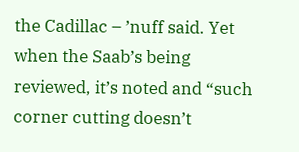the Cadillac – ’nuff said. Yet when the Saab’s being reviewed, it’s noted and “such corner cutting doesn’t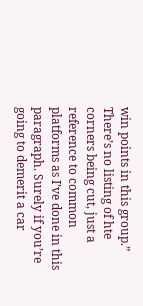win points in this group.” There’s no listing of hte corners being cut, just a reference to common platforms as I’ve done in this paragraph. Surely if you’re going to demerit a car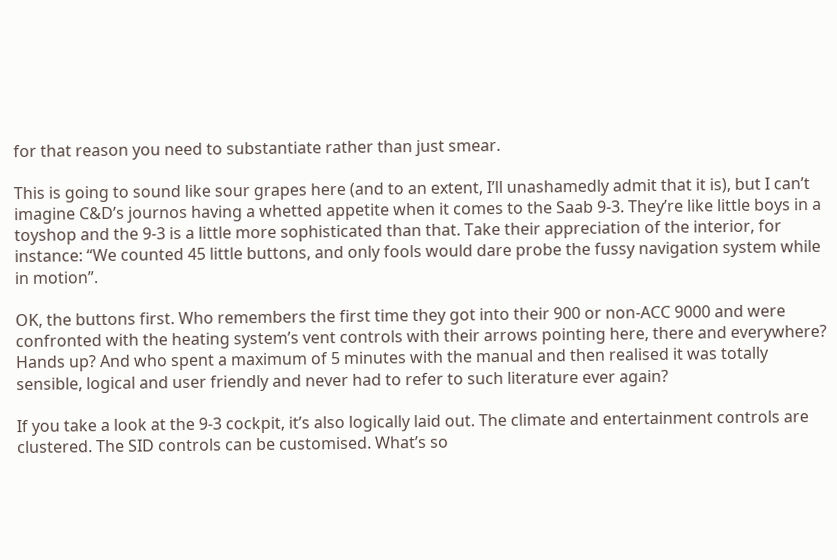for that reason you need to substantiate rather than just smear.

This is going to sound like sour grapes here (and to an extent, I’ll unashamedly admit that it is), but I can’t imagine C&D’s journos having a whetted appetite when it comes to the Saab 9-3. They’re like little boys in a toyshop and the 9-3 is a little more sophisticated than that. Take their appreciation of the interior, for instance: “We counted 45 little buttons, and only fools would dare probe the fussy navigation system while in motion”.

OK, the buttons first. Who remembers the first time they got into their 900 or non-ACC 9000 and were confronted with the heating system’s vent controls with their arrows pointing here, there and everywhere? Hands up? And who spent a maximum of 5 minutes with the manual and then realised it was totally sensible, logical and user friendly and never had to refer to such literature ever again?

If you take a look at the 9-3 cockpit, it’s also logically laid out. The climate and entertainment controls are clustered. The SID controls can be customised. What’s so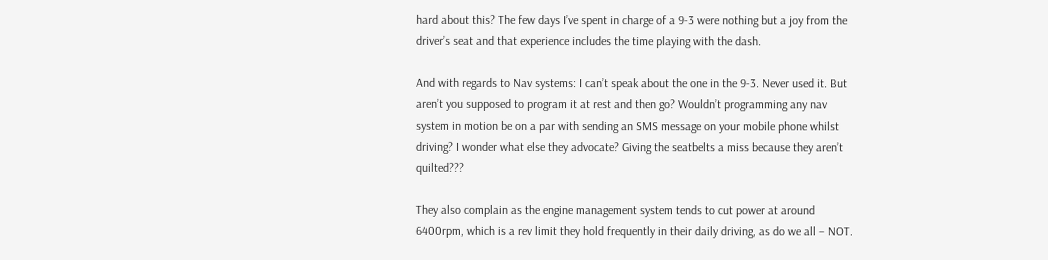hard about this? The few days I’ve spent in charge of a 9-3 were nothing but a joy from the driver’s seat and that experience includes the time playing with the dash.

And with regards to Nav systems: I can’t speak about the one in the 9-3. Never used it. But aren’t you supposed to program it at rest and then go? Wouldn’t programming any nav system in motion be on a par with sending an SMS message on your mobile phone whilst driving? I wonder what else they advocate? Giving the seatbelts a miss because they aren’t quilted???

They also complain as the engine management system tends to cut power at around 6400rpm, which is a rev limit they hold frequently in their daily driving, as do we all – NOT.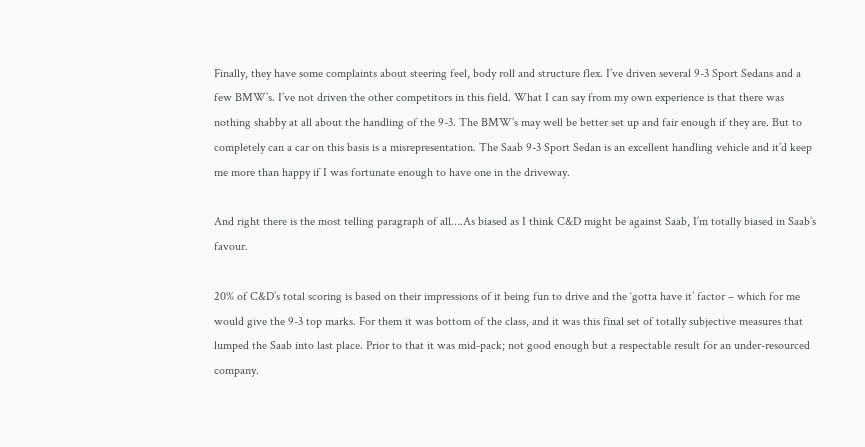Finally, they have some complaints about steering feel, body roll and structure flex. I’ve driven several 9-3 Sport Sedans and a few BMW’s. I’ve not driven the other competitors in this field. What I can say from my own experience is that there was nothing shabby at all about the handling of the 9-3. The BMW’s may well be better set up and fair enough if they are. But to completely can a car on this basis is a misrepresentation. The Saab 9-3 Sport Sedan is an excellent handling vehicle and it’d keep me more than happy if I was fortunate enough to have one in the driveway.

And right there is the most telling paragraph of all….As biased as I think C&D might be against Saab, I’m totally biased in Saab’s favour.

20% of C&D’s total scoring is based on their impressions of it being fun to drive and the ‘gotta have it’ factor – which for me would give the 9-3 top marks. For them it was bottom of the class, and it was this final set of totally subjective measures that lumped the Saab into last place. Prior to that it was mid-pack; not good enough but a respectable result for an under-resourced company.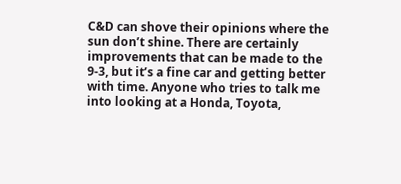C&D can shove their opinions where the sun don’t shine. There are certainly improvements that can be made to the 9-3, but it’s a fine car and getting better with time. Anyone who tries to talk me into looking at a Honda, Toyota,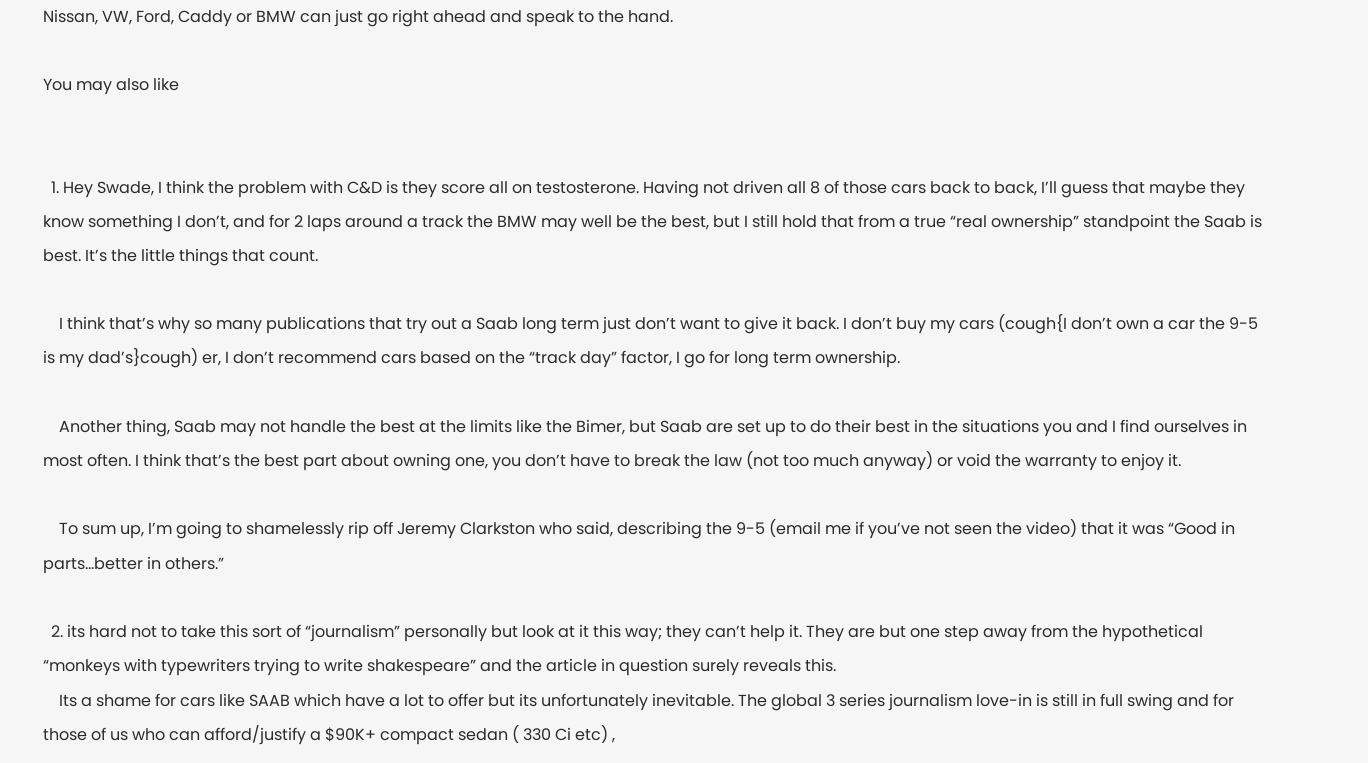Nissan, VW, Ford, Caddy or BMW can just go right ahead and speak to the hand.

You may also like


  1. Hey Swade, I think the problem with C&D is they score all on testosterone. Having not driven all 8 of those cars back to back, I’ll guess that maybe they know something I don’t, and for 2 laps around a track the BMW may well be the best, but I still hold that from a true “real ownership” standpoint the Saab is best. It’s the little things that count.

    I think that’s why so many publications that try out a Saab long term just don’t want to give it back. I don’t buy my cars (cough{I don’t own a car the 9-5 is my dad’s}cough) er, I don’t recommend cars based on the “track day” factor, I go for long term ownership.

    Another thing, Saab may not handle the best at the limits like the Bimer, but Saab are set up to do their best in the situations you and I find ourselves in most often. I think that’s the best part about owning one, you don’t have to break the law (not too much anyway) or void the warranty to enjoy it.

    To sum up, I’m going to shamelessly rip off Jeremy Clarkston who said, describing the 9-5 (email me if you’ve not seen the video) that it was “Good in parts…better in others.”

  2. its hard not to take this sort of “journalism” personally but look at it this way; they can’t help it. They are but one step away from the hypothetical “monkeys with typewriters trying to write shakespeare” and the article in question surely reveals this.
    Its a shame for cars like SAAB which have a lot to offer but its unfortunately inevitable. The global 3 series journalism love-in is still in full swing and for those of us who can afford/justify a $90K+ compact sedan ( 330 Ci etc) ,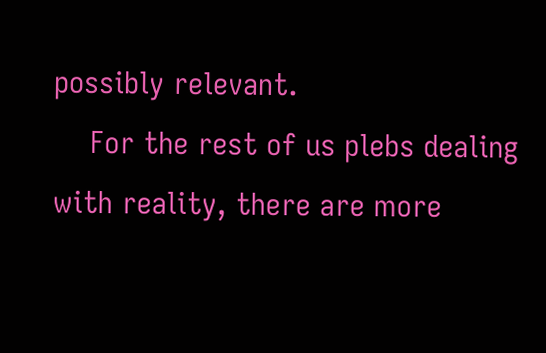possibly relevant.
    For the rest of us plebs dealing with reality, there are more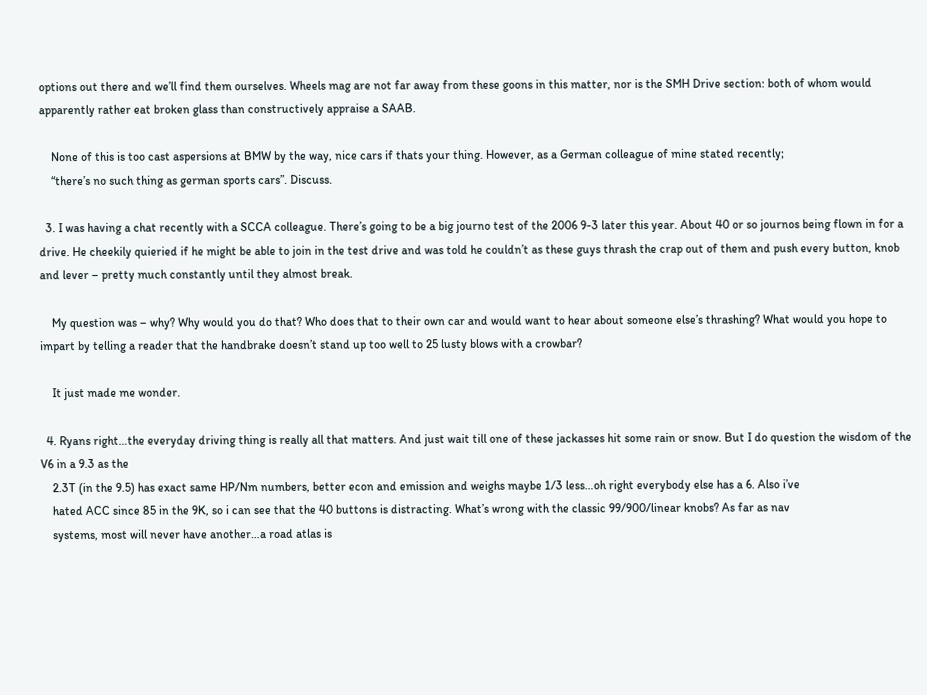options out there and we’ll find them ourselves. Wheels mag are not far away from these goons in this matter, nor is the SMH Drive section: both of whom would apparently rather eat broken glass than constructively appraise a SAAB.

    None of this is too cast aspersions at BMW by the way, nice cars if thats your thing. However, as a German colleague of mine stated recently;
    “there’s no such thing as german sports cars”. Discuss.

  3. I was having a chat recently with a SCCA colleague. There’s going to be a big journo test of the 2006 9-3 later this year. About 40 or so journos being flown in for a drive. He cheekily quieried if he might be able to join in the test drive and was told he couldn’t as these guys thrash the crap out of them and push every button, knob and lever – pretty much constantly until they almost break.

    My question was – why? Why would you do that? Who does that to their own car and would want to hear about someone else’s thrashing? What would you hope to impart by telling a reader that the handbrake doesn’t stand up too well to 25 lusty blows with a crowbar?

    It just made me wonder.

  4. Ryans right…the everyday driving thing is really all that matters. And just wait till one of these jackasses hit some rain or snow. But I do question the wisdom of the V6 in a 9.3 as the
    2.3T (in the 9.5) has exact same HP/Nm numbers, better econ and emission and weighs maybe 1/3 less…oh right everybody else has a 6. Also i’ve
    hated ACC since 85 in the 9K, so i can see that the 40 buttons is distracting. What’s wrong with the classic 99/900/linear knobs? As far as nav
    systems, most will never have another…a road atlas is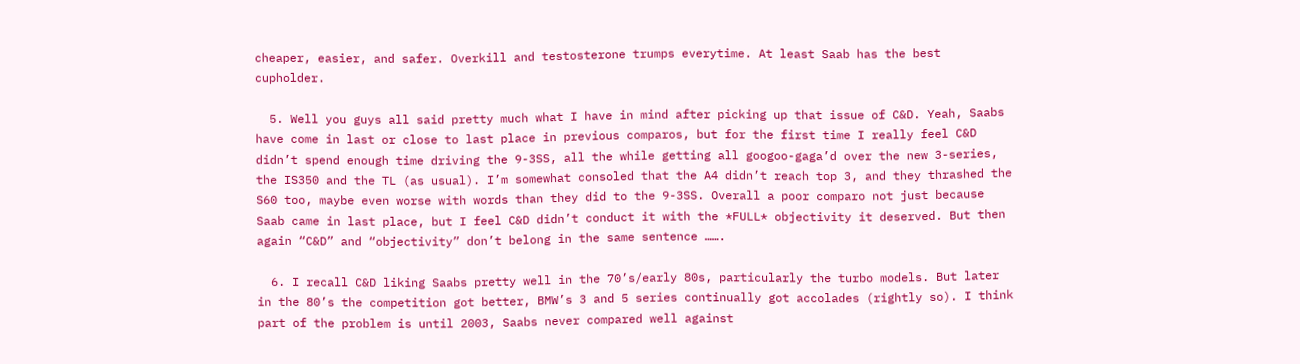cheaper, easier, and safer. Overkill and testosterone trumps everytime. At least Saab has the best cupholder.

  5. Well you guys all said pretty much what I have in mind after picking up that issue of C&D. Yeah, Saabs have come in last or close to last place in previous comparos, but for the first time I really feel C&D didn’t spend enough time driving the 9-3SS, all the while getting all googoo-gaga’d over the new 3-series, the IS350 and the TL (as usual). I’m somewhat consoled that the A4 didn’t reach top 3, and they thrashed the S60 too, maybe even worse with words than they did to the 9-3SS. Overall a poor comparo not just because Saab came in last place, but I feel C&D didn’t conduct it with the *FULL* objectivity it deserved. But then again “C&D” and “objectivity” don’t belong in the same sentence …….

  6. I recall C&D liking Saabs pretty well in the 70’s/early 80s, particularly the turbo models. But later in the 80’s the competition got better, BMW’s 3 and 5 series continually got accolades (rightly so). I think part of the problem is until 2003, Saabs never compared well against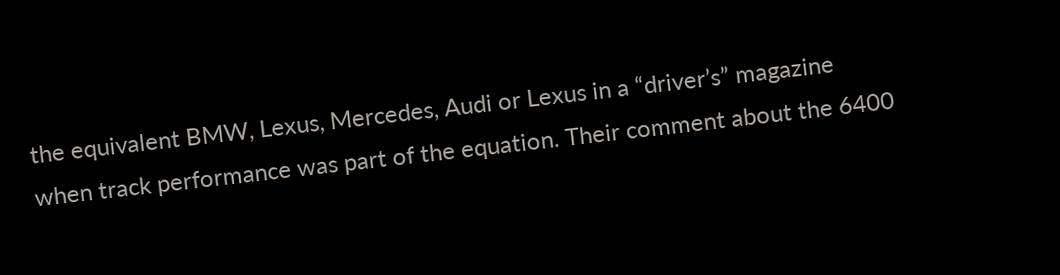the equivalent BMW, Lexus, Mercedes, Audi or Lexus in a “driver’s” magazine when track performance was part of the equation. Their comment about the 6400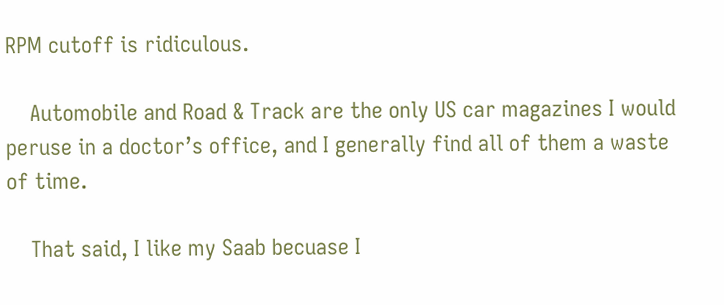RPM cutoff is ridiculous.

    Automobile and Road & Track are the only US car magazines I would peruse in a doctor’s office, and I generally find all of them a waste of time.

    That said, I like my Saab becuase I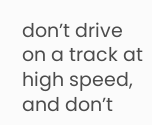don’t drive on a track at high speed, and don’t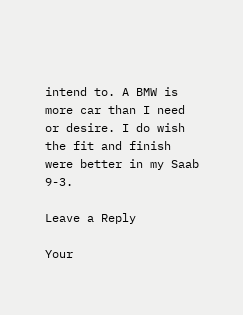intend to. A BMW is more car than I need or desire. I do wish the fit and finish were better in my Saab 9-3.

Leave a Reply

Your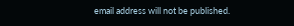email address will not be published.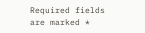Required fields are marked *